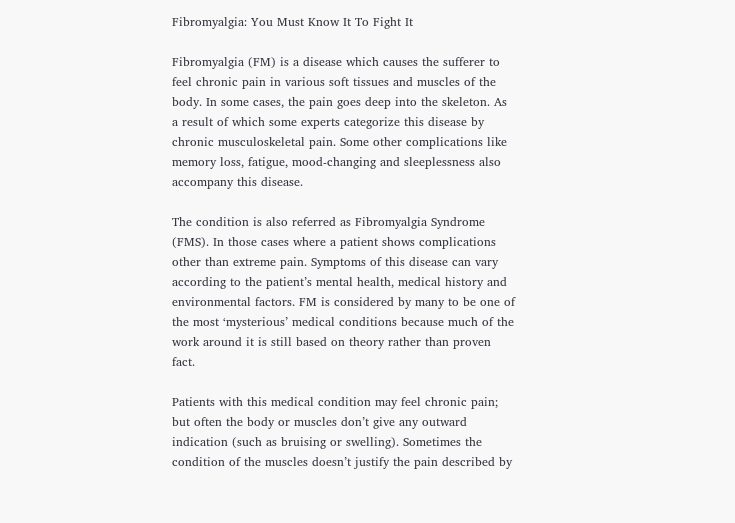Fibromyalgia: You Must Know It To Fight It

Fibromyalgia (FM) is a disease which causes the sufferer to feel chronic pain in various soft tissues and muscles of the body. In some cases, the pain goes deep into the skeleton. As a result of which some experts categorize this disease by chronic musculoskeletal pain. Some other complications like memory loss, fatigue, mood-changing and sleeplessness also accompany this disease.

The condition is also referred as Fibromyalgia Syndrome (FMS). In those cases where a patient shows complications other than extreme pain. Symptoms of this disease can vary according to the patient’s mental health, medical history and environmental factors. FM is considered by many to be one of the most ‘mysterious’ medical conditions because much of the work around it is still based on theory rather than proven fact.

Patients with this medical condition may feel chronic pain; but often the body or muscles don’t give any outward indication (such as bruising or swelling). Sometimes the condition of the muscles doesn’t justify the pain described by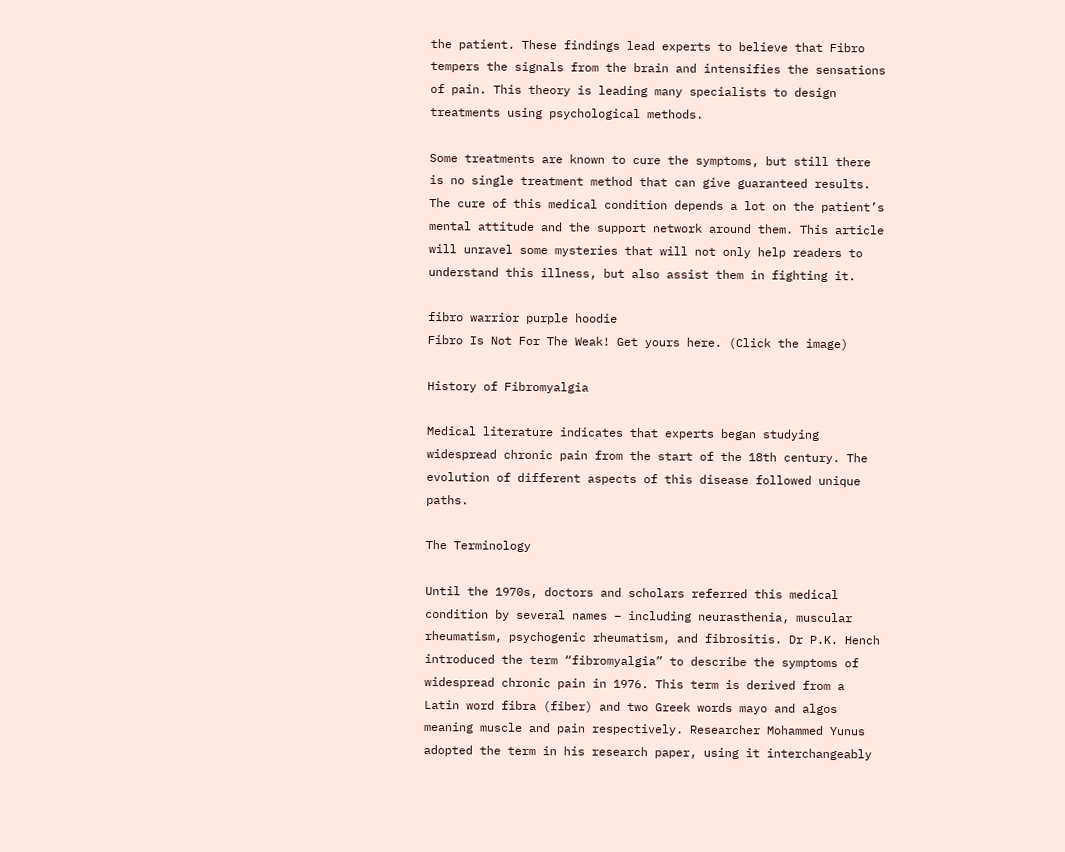the patient. These findings lead experts to believe that Fibro tempers the signals from the brain and intensifies the sensations of pain. This theory is leading many specialists to design treatments using psychological methods.

Some treatments are known to cure the symptoms, but still there is no single treatment method that can give guaranteed results. The cure of this medical condition depends a lot on the patient’s mental attitude and the support network around them. This article will unravel some mysteries that will not only help readers to understand this illness, but also assist them in fighting it.

fibro warrior purple hoodie
Fibro Is Not For The Weak! Get yours here. (Click the image)

History of Fibromyalgia

Medical literature indicates that experts began studying widespread chronic pain from the start of the 18th century. The evolution of different aspects of this disease followed unique paths.

The Terminology

Until the 1970s, doctors and scholars referred this medical condition by several names – including neurasthenia, muscular rheumatism, psychogenic rheumatism, and fibrositis. Dr P.K. Hench introduced the term “fibromyalgia” to describe the symptoms of widespread chronic pain in 1976. This term is derived from a Latin word fibra (fiber) and two Greek words mayo and algos meaning muscle and pain respectively. Researcher Mohammed Yunus adopted the term in his research paper, using it interchangeably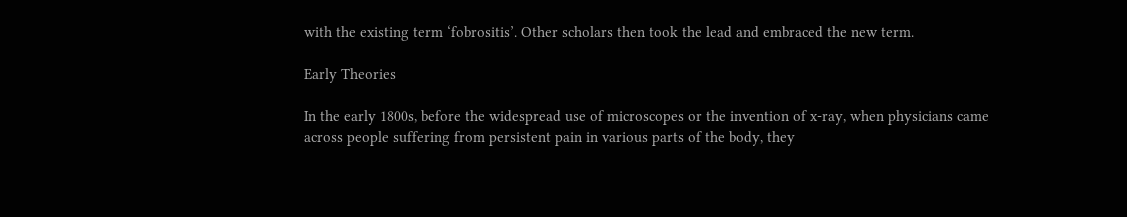with the existing term ‘fobrositis’. Other scholars then took the lead and embraced the new term.

Early Theories

In the early 1800s, before the widespread use of microscopes or the invention of x-ray, when physicians came across people suffering from persistent pain in various parts of the body, they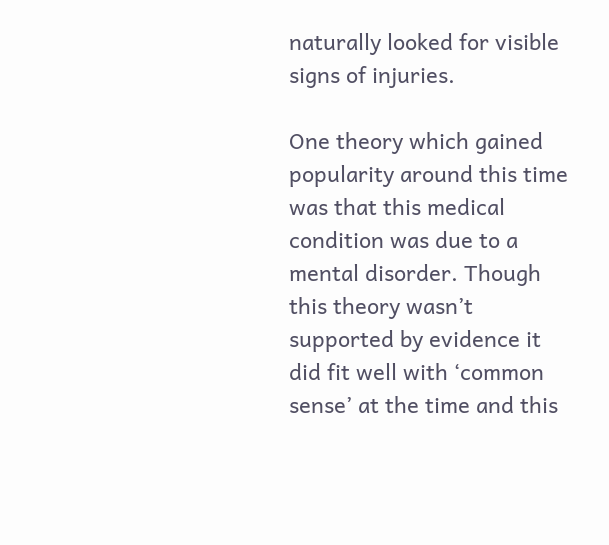naturally looked for visible signs of injuries.

One theory which gained popularity around this time was that this medical condition was due to a mental disorder. Though this theory wasn’t supported by evidence it did fit well with ‘common sense’ at the time and this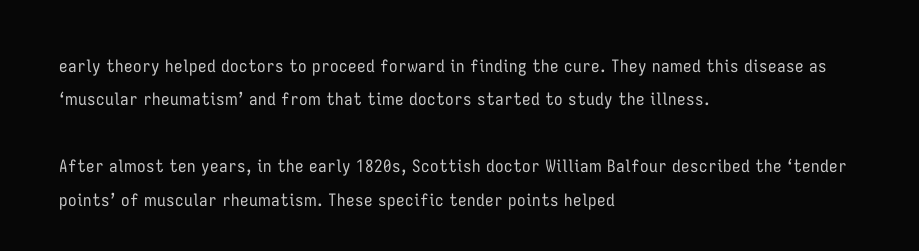early theory helped doctors to proceed forward in finding the cure. They named this disease as ‘muscular rheumatism’ and from that time doctors started to study the illness.

After almost ten years, in the early 1820s, Scottish doctor William Balfour described the ‘tender points’ of muscular rheumatism. These specific tender points helped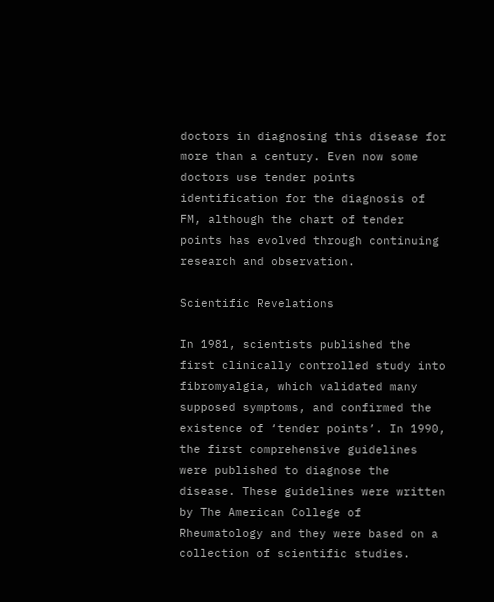doctors in diagnosing this disease for more than a century. Even now some doctors use tender points identification for the diagnosis of FM, although the chart of tender points has evolved through continuing research and observation.

Scientific Revelations

In 1981, scientists published the first clinically controlled study into fibromyalgia, which validated many supposed symptoms, and confirmed the existence of ‘tender points’. In 1990, the first comprehensive guidelines were published to diagnose the disease. These guidelines were written by The American College of Rheumatology and they were based on a collection of scientific studies.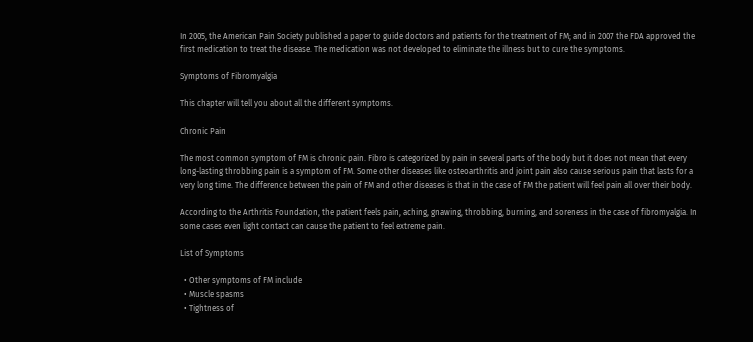In 2005, the American Pain Society published a paper to guide doctors and patients for the treatment of FM; and in 2007 the FDA approved the first medication to treat the disease. The medication was not developed to eliminate the illness but to cure the symptoms.

Symptoms of Fibromyalgia

This chapter will tell you about all the different symptoms.

Chronic Pain

The most common symptom of FM is chronic pain. Fibro is categorized by pain in several parts of the body but it does not mean that every long-lasting throbbing pain is a symptom of FM. Some other diseases like osteoarthritis and joint pain also cause serious pain that lasts for a very long time. The difference between the pain of FM and other diseases is that in the case of FM the patient will feel pain all over their body.

According to the Arthritis Foundation, the patient feels pain, aching, gnawing, throbbing, burning, and soreness in the case of fibromyalgia. In some cases even light contact can cause the patient to feel extreme pain.

List of Symptoms

  • Other symptoms of FM include
  • Muscle spasms
  • Tightness of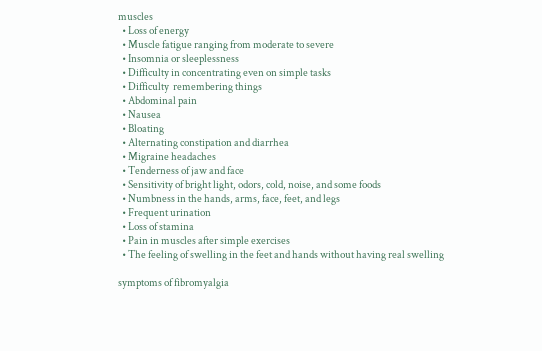muscles
  • Loss of energy
  • Muscle fatigue ranging from moderate to severe
  • Insomnia or sleeplessness
  • Difficulty in concentrating even on simple tasks
  • Difficulty  remembering things
  • Abdominal pain
  • Nausea
  • Bloating
  • Alternating constipation and diarrhea
  • Migraine headaches
  • Tenderness of jaw and face
  • Sensitivity of bright light, odors, cold, noise, and some foods
  • Numbness in the hands, arms, face, feet, and legs
  • Frequent urination
  • Loss of stamina
  • Pain in muscles after simple exercises
  • The feeling of swelling in the feet and hands without having real swelling

symptoms of fibromyalgia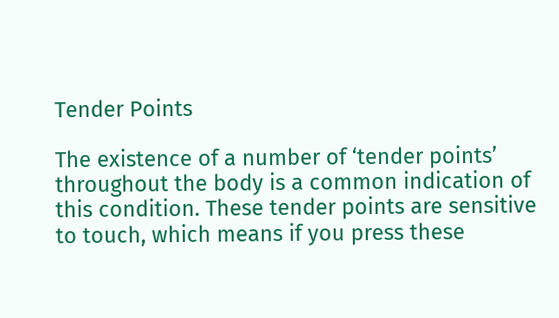Tender Points

The existence of a number of ‘tender points’ throughout the body is a common indication of this condition. These tender points are sensitive to touch, which means if you press these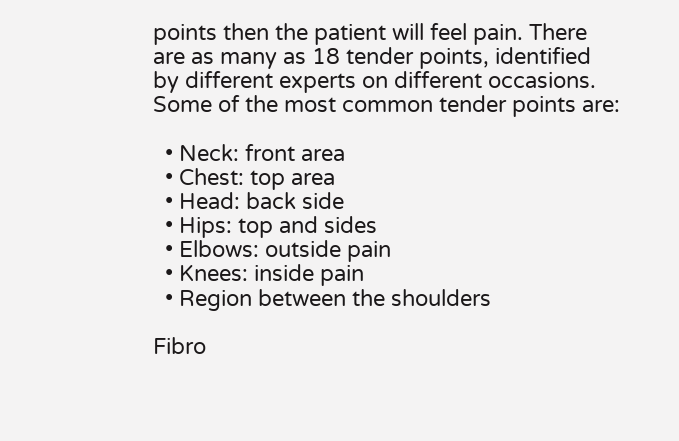points then the patient will feel pain. There are as many as 18 tender points, identified by different experts on different occasions. Some of the most common tender points are:

  • Neck: front area
  • Chest: top area
  • Head: back side
  • Hips: top and sides
  • Elbows: outside pain
  • Knees: inside pain
  • Region between the shoulders

Fibro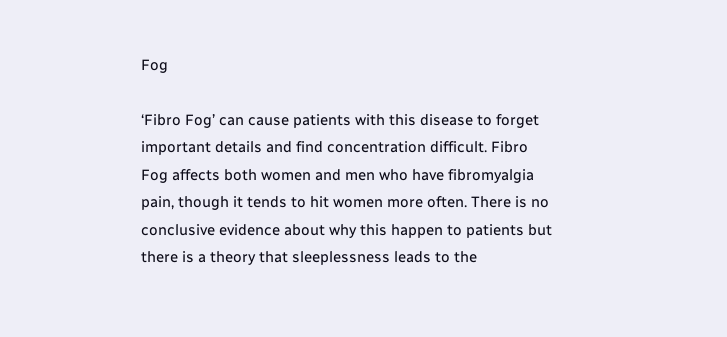Fog

‘Fibro Fog’ can cause patients with this disease to forget important details and find concentration difficult. Fibro Fog affects both women and men who have fibromyalgia pain, though it tends to hit women more often. There is no conclusive evidence about why this happen to patients but there is a theory that sleeplessness leads to the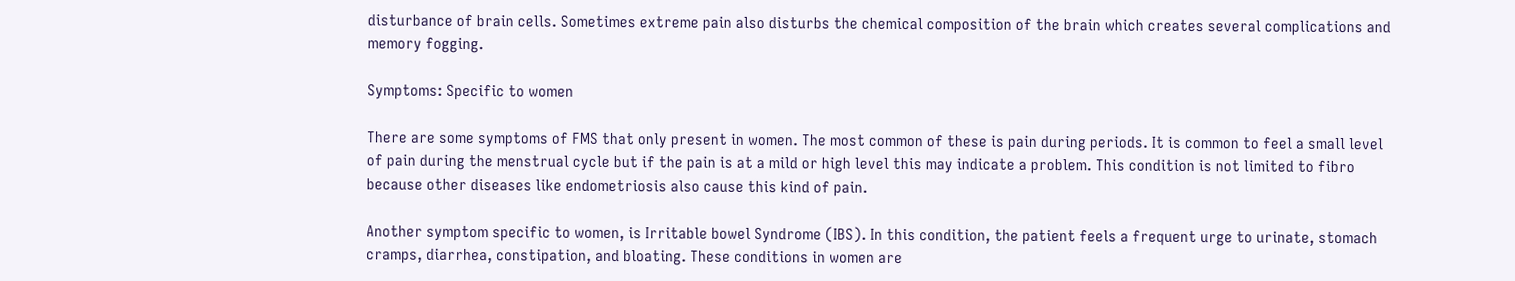disturbance of brain cells. Sometimes extreme pain also disturbs the chemical composition of the brain which creates several complications and memory fogging.

Symptoms: Specific to women

There are some symptoms of FMS that only present in women. The most common of these is pain during periods. It is common to feel a small level of pain during the menstrual cycle but if the pain is at a mild or high level this may indicate a problem. This condition is not limited to fibro because other diseases like endometriosis also cause this kind of pain.

Another symptom specific to women, is Irritable bowel Syndrome (IBS). In this condition, the patient feels a frequent urge to urinate, stomach cramps, diarrhea, constipation, and bloating. These conditions in women are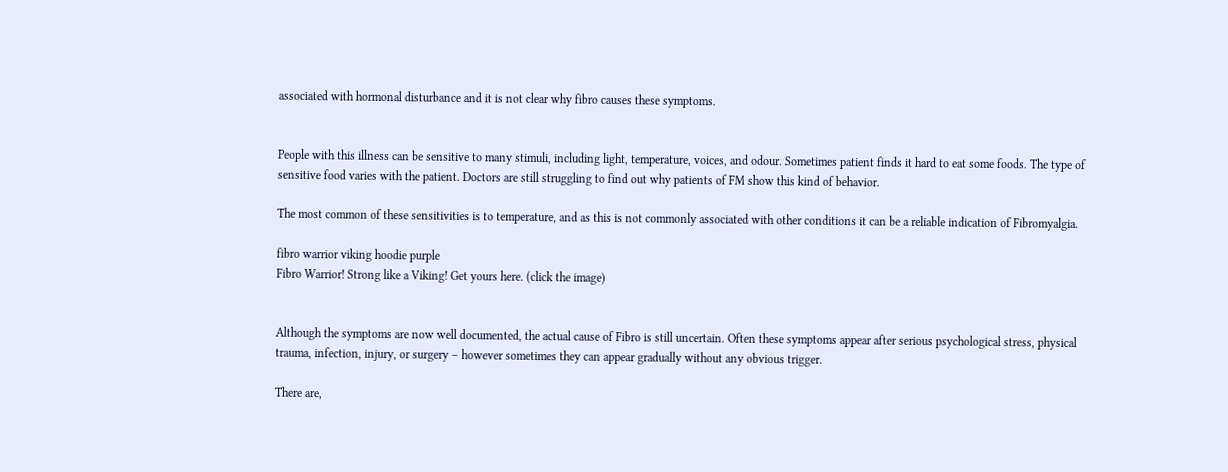associated with hormonal disturbance and it is not clear why fibro causes these symptoms.


People with this illness can be sensitive to many stimuli, including light, temperature, voices, and odour. Sometimes patient finds it hard to eat some foods. The type of sensitive food varies with the patient. Doctors are still struggling to find out why patients of FM show this kind of behavior.

The most common of these sensitivities is to temperature, and as this is not commonly associated with other conditions it can be a reliable indication of Fibromyalgia.

fibro warrior viking hoodie purple
Fibro Warrior! Strong like a Viking! Get yours here. (click the image)


Although the symptoms are now well documented, the actual cause of Fibro is still uncertain. Often these symptoms appear after serious psychological stress, physical trauma, infection, injury, or surgery – however sometimes they can appear gradually without any obvious trigger.

There are,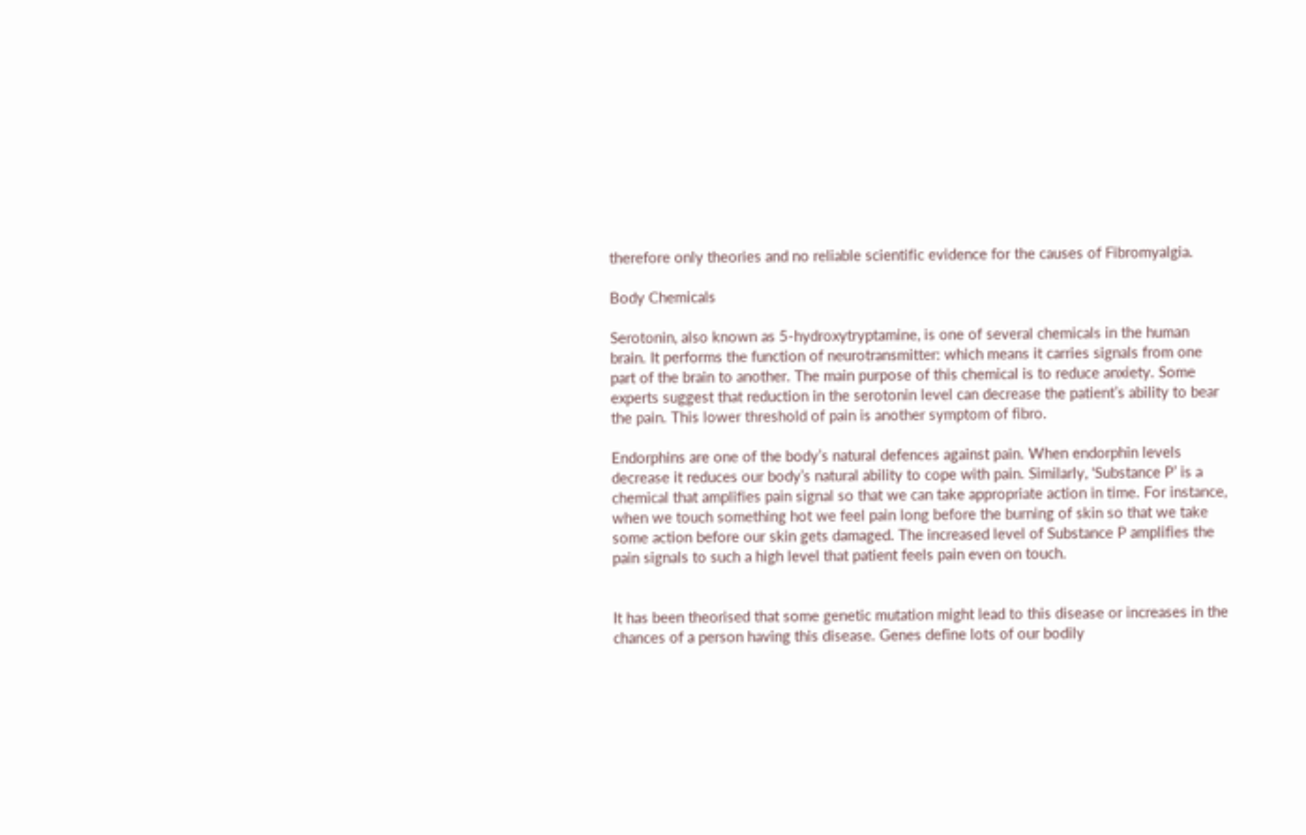therefore only theories and no reliable scientific evidence for the causes of Fibromyalgia.

Body Chemicals

Serotonin, also known as 5-hydroxytryptamine, is one of several chemicals in the human brain. It performs the function of neurotransmitter: which means it carries signals from one part of the brain to another. The main purpose of this chemical is to reduce anxiety. Some experts suggest that reduction in the serotonin level can decrease the patient’s ability to bear the pain. This lower threshold of pain is another symptom of fibro.

Endorphins are one of the body’s natural defences against pain. When endorphin levels decrease it reduces our body’s natural ability to cope with pain. Similarly, ‘Substance P’ is a chemical that amplifies pain signal so that we can take appropriate action in time. For instance, when we touch something hot we feel pain long before the burning of skin so that we take some action before our skin gets damaged. The increased level of Substance P amplifies the pain signals to such a high level that patient feels pain even on touch.


It has been theorised that some genetic mutation might lead to this disease or increases in the chances of a person having this disease. Genes define lots of our bodily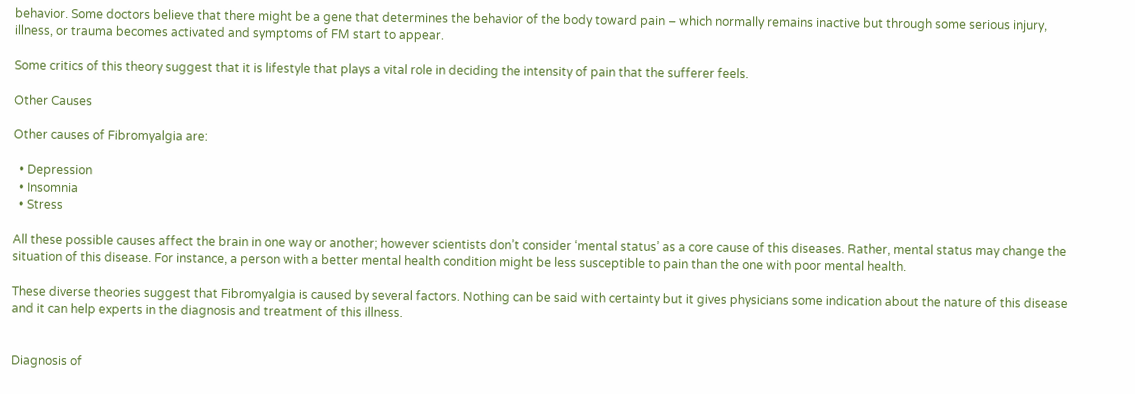behavior. Some doctors believe that there might be a gene that determines the behavior of the body toward pain – which normally remains inactive but through some serious injury, illness, or trauma becomes activated and symptoms of FM start to appear.

Some critics of this theory suggest that it is lifestyle that plays a vital role in deciding the intensity of pain that the sufferer feels.

Other Causes

Other causes of Fibromyalgia are:

  • Depression
  • Insomnia
  • Stress

All these possible causes affect the brain in one way or another; however scientists don’t consider ‘mental status’ as a core cause of this diseases. Rather, mental status may change the situation of this disease. For instance, a person with a better mental health condition might be less susceptible to pain than the one with poor mental health.

These diverse theories suggest that Fibromyalgia is caused by several factors. Nothing can be said with certainty but it gives physicians some indication about the nature of this disease and it can help experts in the diagnosis and treatment of this illness.


Diagnosis of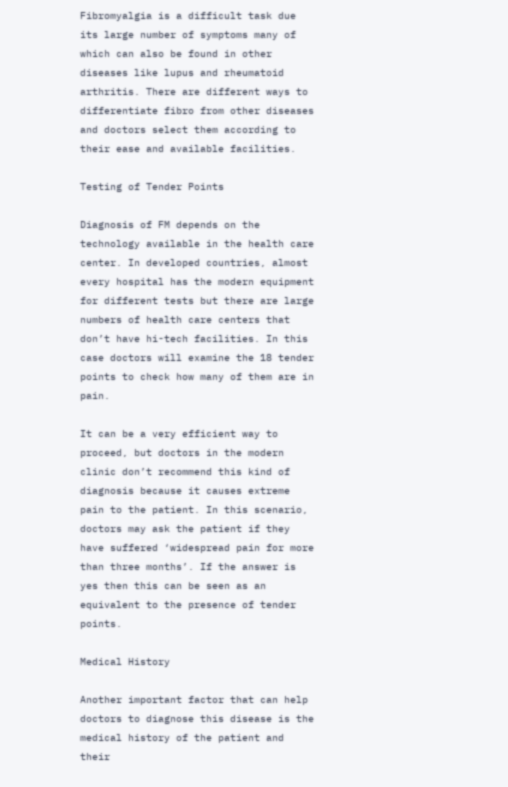Fibromyalgia is a difficult task due its large number of symptoms many of which can also be found in other diseases like lupus and rheumatoid arthritis. There are different ways to differentiate fibro from other diseases and doctors select them according to their ease and available facilities.

Testing of Tender Points

Diagnosis of FM depends on the technology available in the health care center. In developed countries, almost every hospital has the modern equipment for different tests but there are large numbers of health care centers that don’t have hi-tech facilities. In this case doctors will examine the 18 tender points to check how many of them are in pain.

It can be a very efficient way to proceed, but doctors in the modern clinic don’t recommend this kind of diagnosis because it causes extreme pain to the patient. In this scenario, doctors may ask the patient if they have suffered ‘widespread pain for more than three months’. If the answer is yes then this can be seen as an equivalent to the presence of tender points.

Medical History

Another important factor that can help doctors to diagnose this disease is the medical history of the patient and their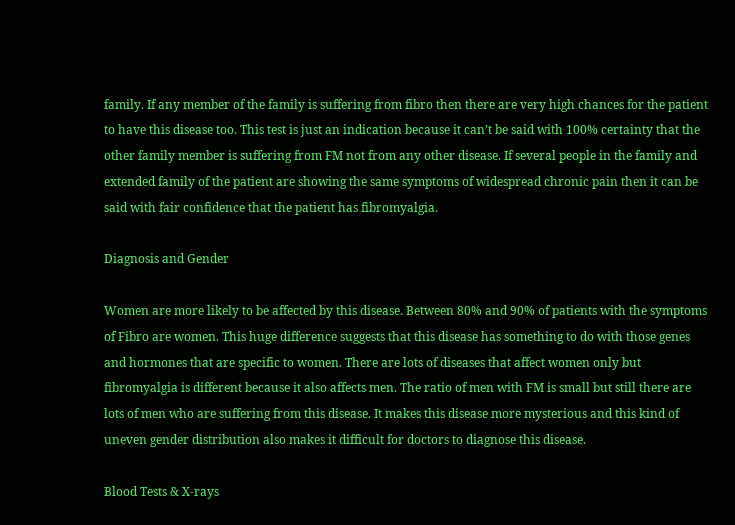family. If any member of the family is suffering from fibro then there are very high chances for the patient to have this disease too. This test is just an indication because it can’t be said with 100% certainty that the other family member is suffering from FM not from any other disease. If several people in the family and extended family of the patient are showing the same symptoms of widespread chronic pain then it can be said with fair confidence that the patient has fibromyalgia.

Diagnosis and Gender

Women are more likely to be affected by this disease. Between 80% and 90% of patients with the symptoms of Fibro are women. This huge difference suggests that this disease has something to do with those genes and hormones that are specific to women. There are lots of diseases that affect women only but fibromyalgia is different because it also affects men. The ratio of men with FM is small but still there are lots of men who are suffering from this disease. It makes this disease more mysterious and this kind of uneven gender distribution also makes it difficult for doctors to diagnose this disease.

Blood Tests & X-rays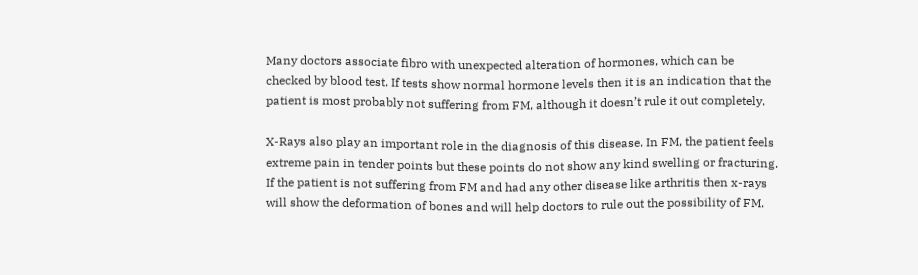Many doctors associate fibro with unexpected alteration of hormones, which can be checked by blood test. If tests show normal hormone levels then it is an indication that the patient is most probably not suffering from FM, although it doesn’t rule it out completely.

X-Rays also play an important role in the diagnosis of this disease. In FM, the patient feels extreme pain in tender points but these points do not show any kind swelling or fracturing. If the patient is not suffering from FM and had any other disease like arthritis then x-rays will show the deformation of bones and will help doctors to rule out the possibility of FM.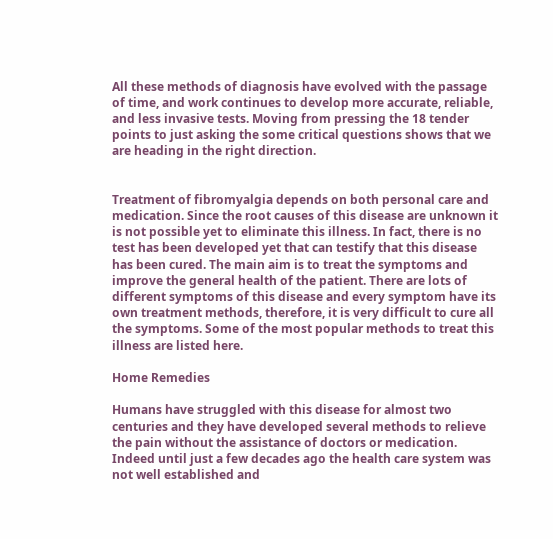All these methods of diagnosis have evolved with the passage of time, and work continues to develop more accurate, reliable, and less invasive tests. Moving from pressing the 18 tender points to just asking the some critical questions shows that we are heading in the right direction.


Treatment of fibromyalgia depends on both personal care and medication. Since the root causes of this disease are unknown it is not possible yet to eliminate this illness. In fact, there is no test has been developed yet that can testify that this disease has been cured. The main aim is to treat the symptoms and improve the general health of the patient. There are lots of different symptoms of this disease and every symptom have its own treatment methods, therefore, it is very difficult to cure all the symptoms. Some of the most popular methods to treat this illness are listed here.

Home Remedies

Humans have struggled with this disease for almost two centuries and they have developed several methods to relieve the pain without the assistance of doctors or medication. Indeed until just a few decades ago the health care system was not well established and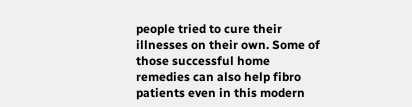people tried to cure their illnesses on their own. Some of those successful home remedies can also help fibro patients even in this modern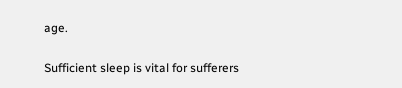age.

Sufficient sleep is vital for sufferers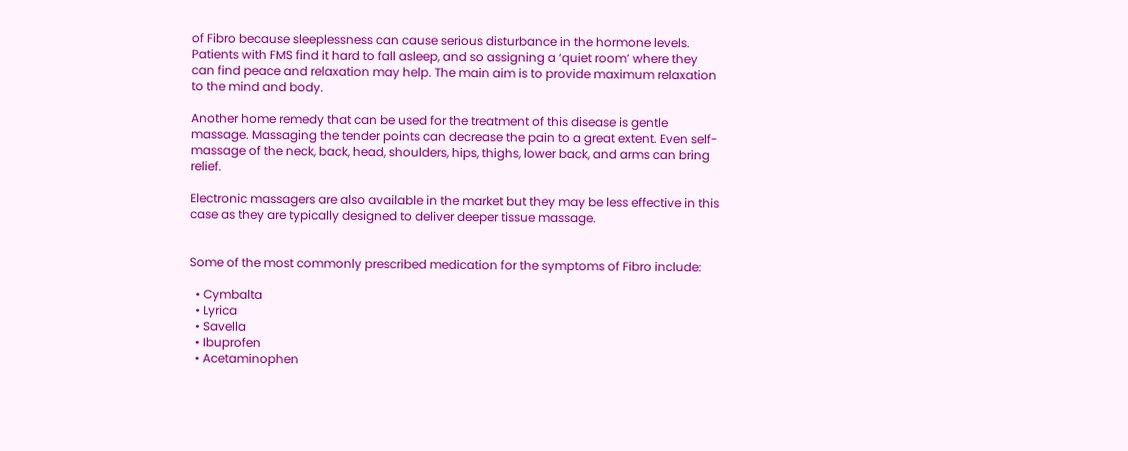of Fibro because sleeplessness can cause serious disturbance in the hormone levels. Patients with FMS find it hard to fall asleep, and so assigning a ‘quiet room’ where they can find peace and relaxation may help. The main aim is to provide maximum relaxation to the mind and body.

Another home remedy that can be used for the treatment of this disease is gentle massage. Massaging the tender points can decrease the pain to a great extent. Even self-massage of the neck, back, head, shoulders, hips, thighs, lower back, and arms can bring relief.

Electronic massagers are also available in the market but they may be less effective in this case as they are typically designed to deliver deeper tissue massage.


Some of the most commonly prescribed medication for the symptoms of Fibro include:

  • Cymbalta
  • Lyrica
  • Savella
  • Ibuprofen
  • Acetaminophen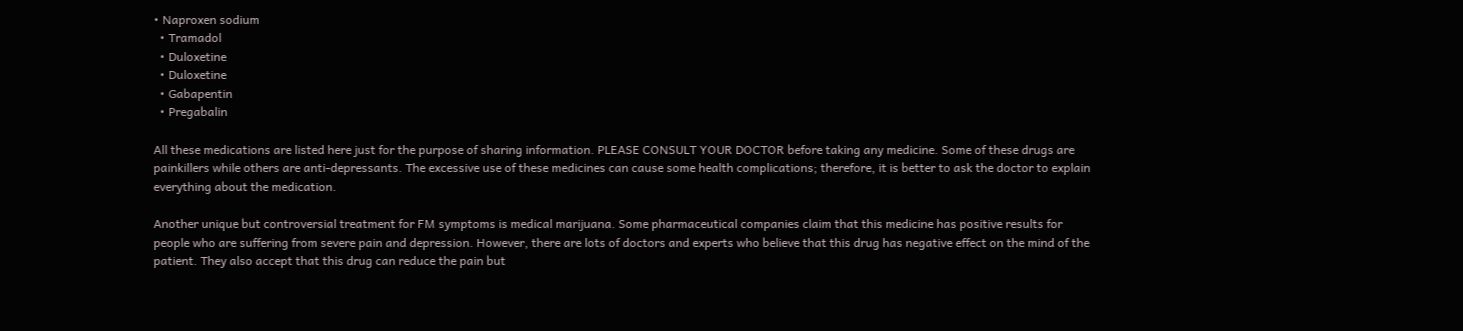• Naproxen sodium
  • Tramadol
  • Duloxetine
  • Duloxetine
  • Gabapentin
  • Pregabalin

All these medications are listed here just for the purpose of sharing information. PLEASE CONSULT YOUR DOCTOR before taking any medicine. Some of these drugs are painkillers while others are anti-depressants. The excessive use of these medicines can cause some health complications; therefore, it is better to ask the doctor to explain everything about the medication.

Another unique but controversial treatment for FM symptoms is medical marijuana. Some pharmaceutical companies claim that this medicine has positive results for people who are suffering from severe pain and depression. However, there are lots of doctors and experts who believe that this drug has negative effect on the mind of the patient. They also accept that this drug can reduce the pain but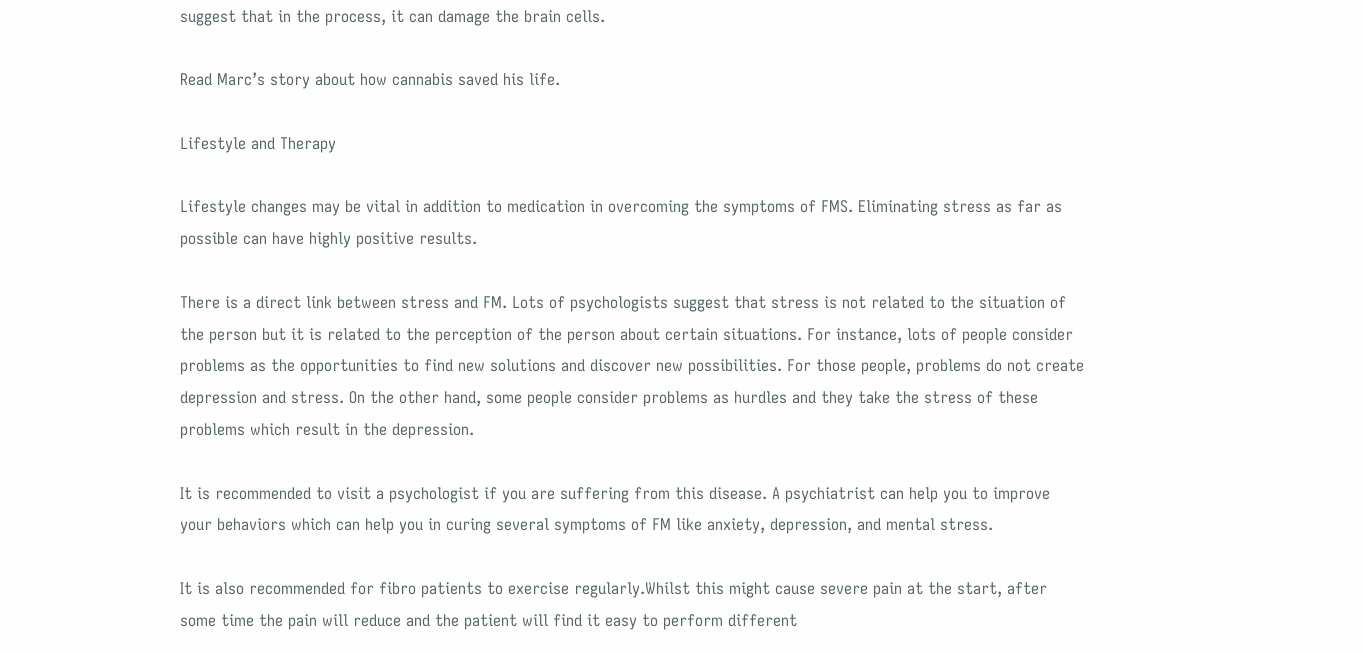suggest that in the process, it can damage the brain cells.

Read Marc’s story about how cannabis saved his life.

Lifestyle and Therapy

Lifestyle changes may be vital in addition to medication in overcoming the symptoms of FMS. Eliminating stress as far as possible can have highly positive results.

There is a direct link between stress and FM. Lots of psychologists suggest that stress is not related to the situation of the person but it is related to the perception of the person about certain situations. For instance, lots of people consider problems as the opportunities to find new solutions and discover new possibilities. For those people, problems do not create depression and stress. On the other hand, some people consider problems as hurdles and they take the stress of these problems which result in the depression.

It is recommended to visit a psychologist if you are suffering from this disease. A psychiatrist can help you to improve your behaviors which can help you in curing several symptoms of FM like anxiety, depression, and mental stress.

It is also recommended for fibro patients to exercise regularly.Whilst this might cause severe pain at the start, after some time the pain will reduce and the patient will find it easy to perform different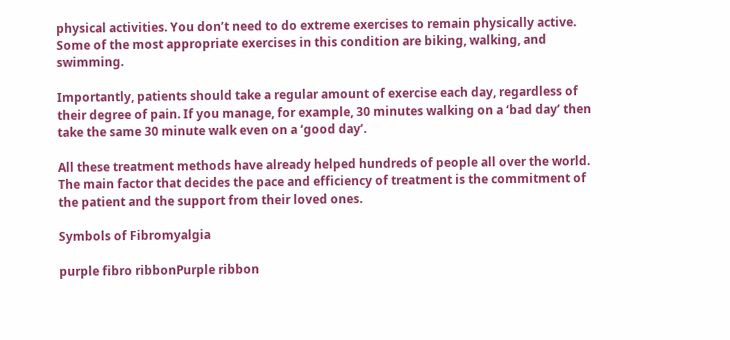physical activities. You don’t need to do extreme exercises to remain physically active. Some of the most appropriate exercises in this condition are biking, walking, and swimming.

Importantly, patients should take a regular amount of exercise each day, regardless of their degree of pain. If you manage, for example, 30 minutes walking on a ‘bad day’ then take the same 30 minute walk even on a ‘good day’.

All these treatment methods have already helped hundreds of people all over the world. The main factor that decides the pace and efficiency of treatment is the commitment of the patient and the support from their loved ones.

Symbols of Fibromyalgia

purple fibro ribbonPurple ribbon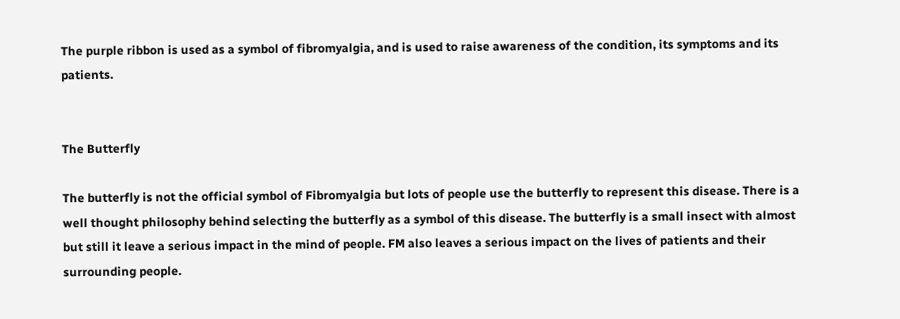The purple ribbon is used as a symbol of fibromyalgia, and is used to raise awareness of the condition, its symptoms and its patients.


The Butterfly

The butterfly is not the official symbol of Fibromyalgia but lots of people use the butterfly to represent this disease. There is a well thought philosophy behind selecting the butterfly as a symbol of this disease. The butterfly is a small insect with almost but still it leave a serious impact in the mind of people. FM also leaves a serious impact on the lives of patients and their surrounding people.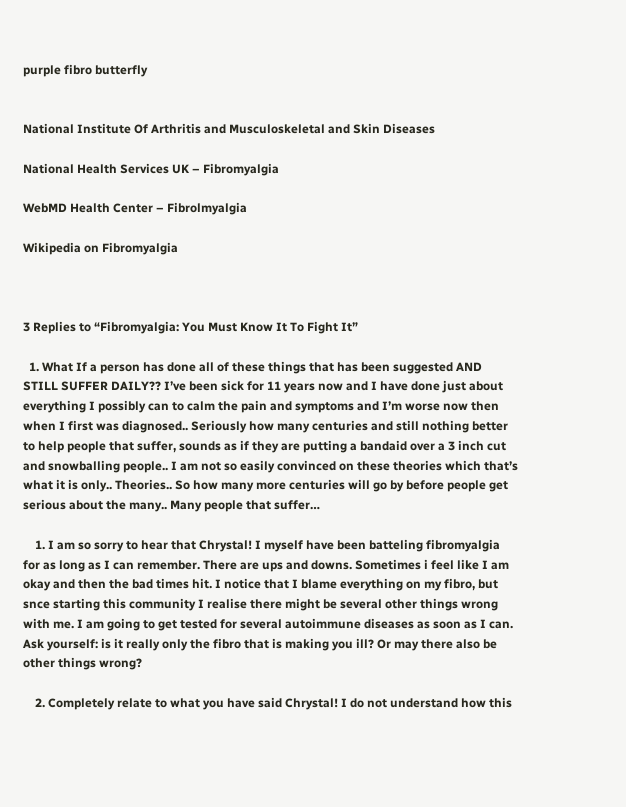purple fibro butterfly


National Institute Of Arthritis and Musculoskeletal and Skin Diseases

National Health Services UK – Fibromyalgia

WebMD Health Center – Fibrolmyalgia

Wikipedia on Fibromyalgia



3 Replies to “Fibromyalgia: You Must Know It To Fight It”

  1. What If a person has done all of these things that has been suggested AND STILL SUFFER DAILY?? I’ve been sick for 11 years now and I have done just about everything I possibly can to calm the pain and symptoms and I’m worse now then when I first was diagnosed.. Seriously how many centuries and still nothing better to help people that suffer, sounds as if they are putting a bandaid over a 3 inch cut and snowballing people.. I am not so easily convinced on these theories which that’s what it is only.. Theories.. So how many more centuries will go by before people get serious about the many.. Many people that suffer…

    1. I am so sorry to hear that Chrystal! I myself have been batteling fibromyalgia for as long as I can remember. There are ups and downs. Sometimes i feel like I am okay and then the bad times hit. I notice that I blame everything on my fibro, but snce starting this community I realise there might be several other things wrong with me. I am going to get tested for several autoimmune diseases as soon as I can. Ask yourself: is it really only the fibro that is making you ill? Or may there also be other things wrong?

    2. Completely relate to what you have said Chrystal! I do not understand how this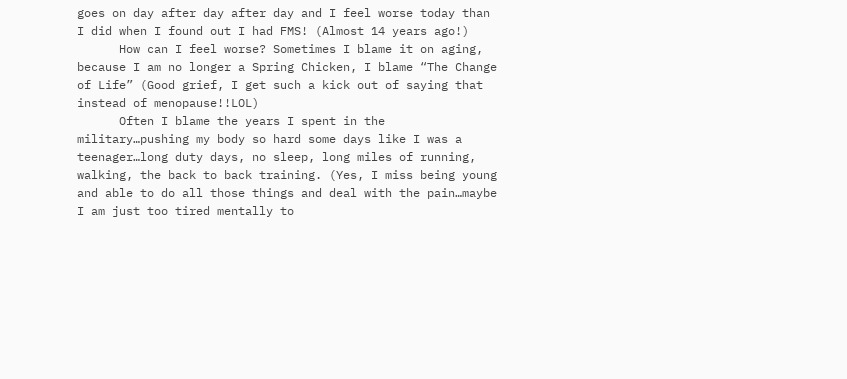goes on day after day after day and I feel worse today than I did when I found out I had FMS! (Almost 14 years ago!)
      How can I feel worse? Sometimes I blame it on aging, because I am no longer a Spring Chicken, I blame “The Change of Life” (Good grief, I get such a kick out of saying that instead of menopause!!LOL)
      Often I blame the years I spent in the military…pushing my body so hard some days like I was a teenager…long duty days, no sleep, long miles of running, walking, the back to back training. (Yes, I miss being young and able to do all those things and deal with the pain…maybe I am just too tired mentally to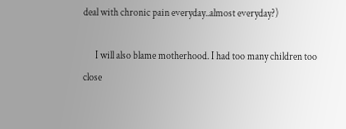deal with chronic pain everyday..almost everyday?)

      I will also blame motherhood. I had too many children too close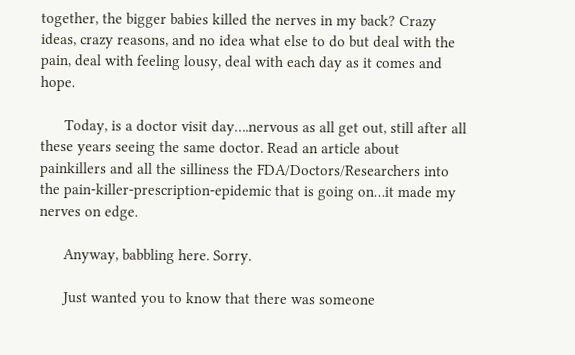together, the bigger babies killed the nerves in my back? Crazy ideas, crazy reasons, and no idea what else to do but deal with the pain, deal with feeling lousy, deal with each day as it comes and hope.

      Today, is a doctor visit day….nervous as all get out, still after all these years seeing the same doctor. Read an article about painkillers and all the silliness the FDA/Doctors/Researchers into the pain-killer-prescription-epidemic that is going on…it made my nerves on edge.

      Anyway, babbling here. Sorry.

      Just wanted you to know that there was someone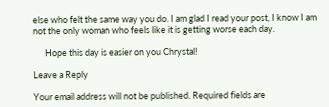else who felt the same way you do. I am glad I read your post, I know I am not the only woman who feels like it is getting worse each day.

      Hope this day is easier on you Chrystal!

Leave a Reply

Your email address will not be published. Required fields are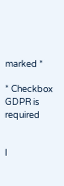marked *

* Checkbox GDPR is required


I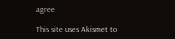agree

This site uses Akismet to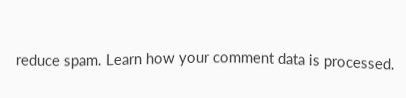reduce spam. Learn how your comment data is processed.